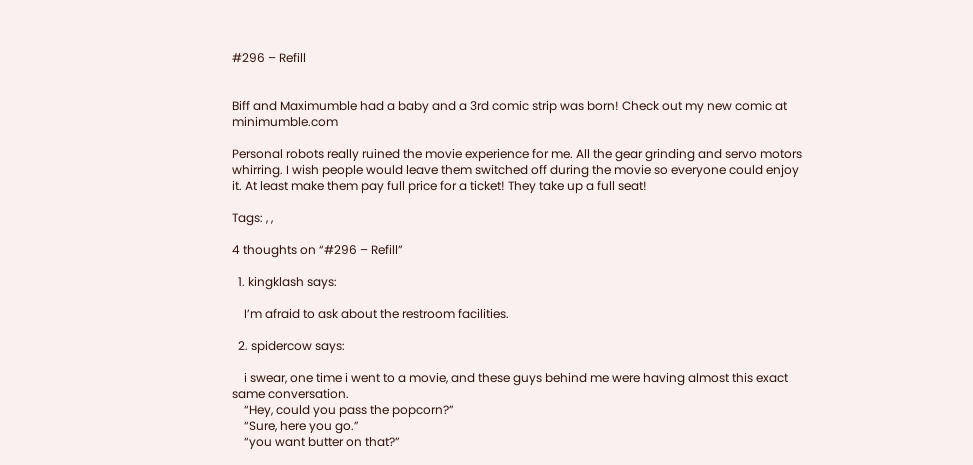#296 – Refill


Biff and Maximumble had a baby and a 3rd comic strip was born! Check out my new comic at minimumble.com

Personal robots really ruined the movie experience for me. All the gear grinding and servo motors whirring. I wish people would leave them switched off during the movie so everyone could enjoy it. At least make them pay full price for a ticket! They take up a full seat!

Tags: , ,

4 thoughts on “#296 – Refill”

  1. kingklash says:

    I’m afraid to ask about the restroom facilities.

  2. spidercow says:

    i swear, one time i went to a movie, and these guys behind me were having almost this exact same conversation.
    “Hey, could you pass the popcorn?”
    “Sure, here you go.”
    “you want butter on that?”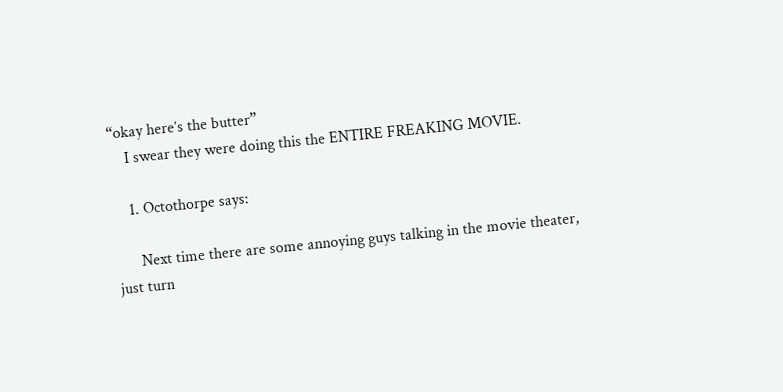“okay here’s the butter”
    I swear they were doing this the ENTIRE FREAKING MOVIE.

    1. Octothorpe says:

      Next time there are some annoying guys talking in the movie theater, just turn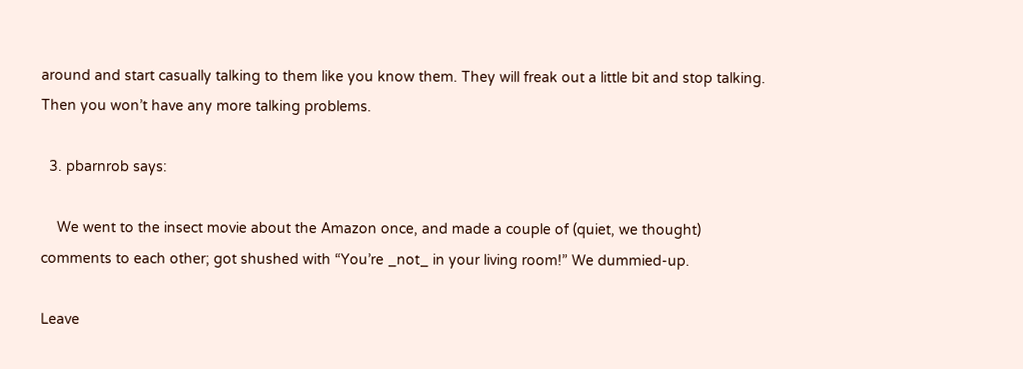around and start casually talking to them like you know them. They will freak out a little bit and stop talking. Then you won’t have any more talking problems.

  3. pbarnrob says:

    We went to the insect movie about the Amazon once, and made a couple of (quiet, we thought) comments to each other; got shushed with “You’re _not_ in your living room!” We dummied-up.

Leave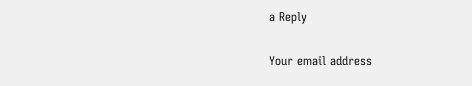a Reply

Your email address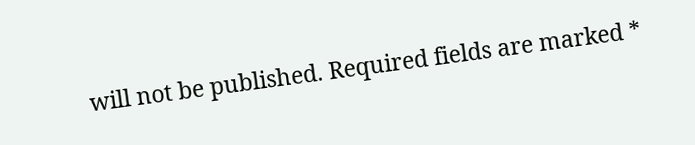will not be published. Required fields are marked *